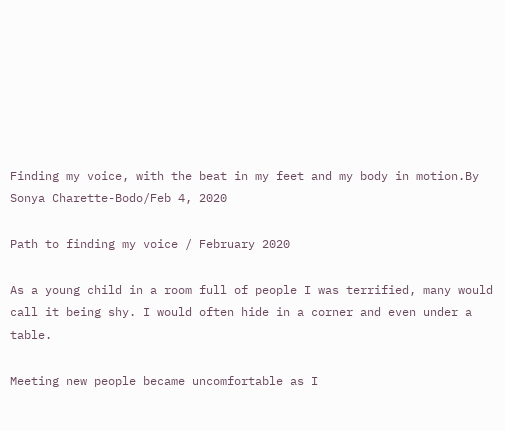Finding my voice, with the beat in my feet and my body in motion.By Sonya Charette-Bodo/Feb 4, 2020

Path to finding my voice / February 2020

As a young child in a room full of people I was terrified, many would call it being shy. I would often hide in a corner and even under a table.

Meeting new people became uncomfortable as I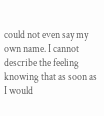could not even say my own name. I cannot describe the feeling knowing that as soon as I would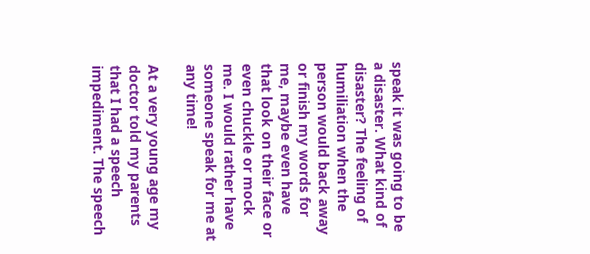speak it was going to be a disaster. What kind of disaster? The feeling of humiliation when the person would back away or finish my words for me, maybe even have that look on their face or even chuckle or mock me. I would rather have someone speak for me at any time!

At a very young age my doctor told my parents that I had a speech impediment. The speech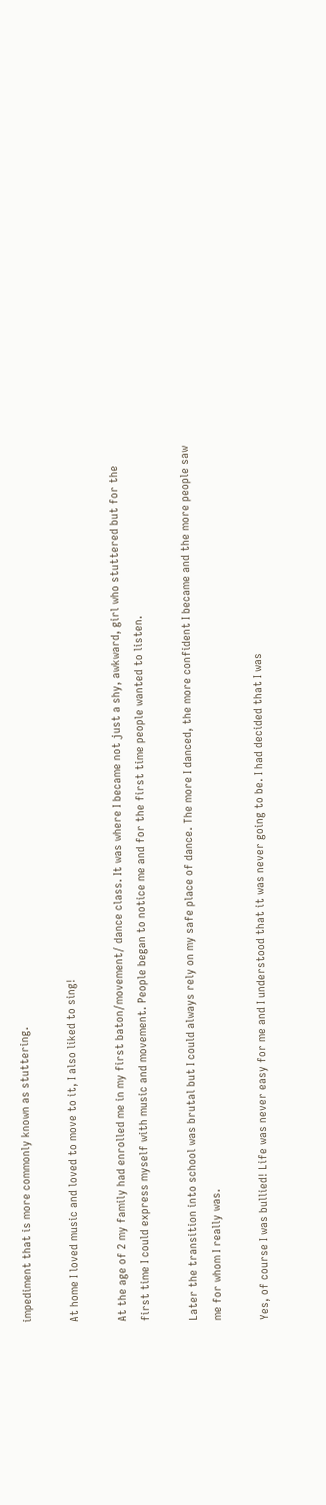impediment that is more commonly known as stuttering.

At home I loved music and loved to move to it, I also liked to sing!

At the age of 2 my family had enrolled me in my first baton/movement/ dance class. It was where I became not just a shy, awkward, girl who stuttered but for the first time I could express myself with music and movement. People began to notice me and for the first time people wanted to listen.

Later the transition into school was brutal but I could always rely on my safe place of dance. The more I danced, the more confident I became and the more people saw me for whom I really was.

Yes, of course I was bullied! Life was never easy for me and I understood that it was never going to be. I had decided that I was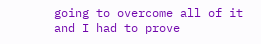going to overcome all of it and I had to prove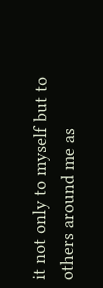it not only to myself but to others around me as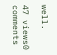well.

47 views0 comments